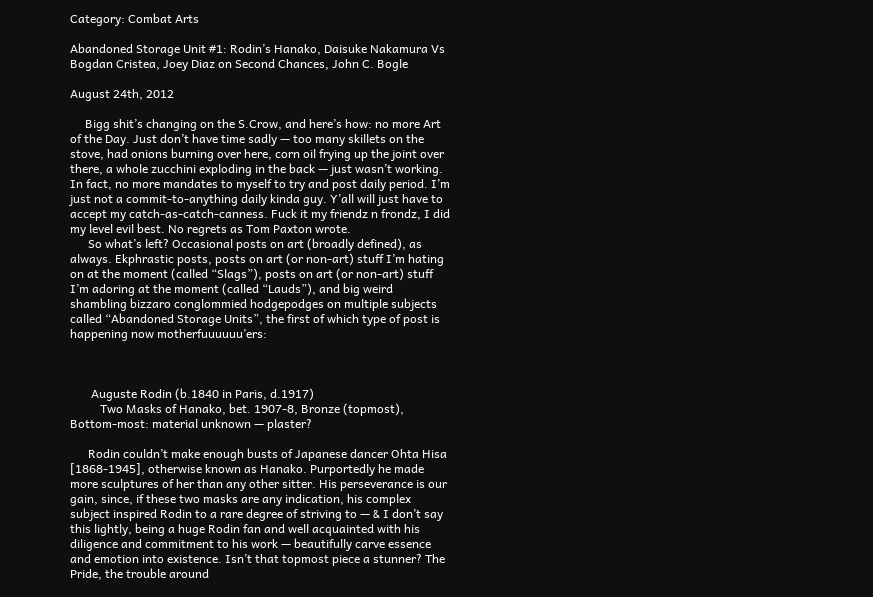Category: Combat Arts

Abandoned Storage Unit #1: Rodin’s Hanako, Daisuke Nakamura Vs Bogdan Cristea, Joey Diaz on Second Chances, John C. Bogle

August 24th, 2012

     Bigg shit’s changing on the S.Crow, and here’s how: no more Art of the Day. Just don’t have time sadly — too many skillets on the stove, had onions burning over here, corn oil frying up the joint over there, a whole zucchini exploding in the back — just wasn’t working. In fact, no more mandates to myself to try and post daily period. I’m just not a commit-to-anything daily kinda guy. Y’all will just have to accept my catch-as-catch-canness. Fuck it my friendz n frondz, I did my level evil best. No regrets as Tom Paxton wrote.
      So what’s left? Occasional posts on art (broadly defined), as always. Ekphrastic posts, posts on art (or non-art) stuff I’m hating on at the moment (called “Slags”), posts on art (or non-art) stuff I’m adoring at the moment (called “Lauds”), and big weird shambling bizzaro conglommied hodgepodges on multiple subjects called “Abandoned Storage Units”, the first of which type of post is happening now motherfuuuuuu’ers:



       Auguste Rodin (b.1840 in Paris, d.1917)
          Two Masks of Hanako, bet. 1907-8, Bronze (topmost), Bottom-most: material unknown — plaster?

      Rodin couldn’t make enough busts of Japanese dancer Ohta Hisa [1868-1945], otherwise known as Hanako. Purportedly he made more sculptures of her than any other sitter. His perseverance is our gain, since, if these two masks are any indication, his complex subject inspired Rodin to a rare degree of striving to — & I don’t say this lightly, being a huge Rodin fan and well acquainted with his diligence and commitment to his work — beautifully carve essence and emotion into existence. Isn’t that topmost piece a stunner? The Pride, the trouble around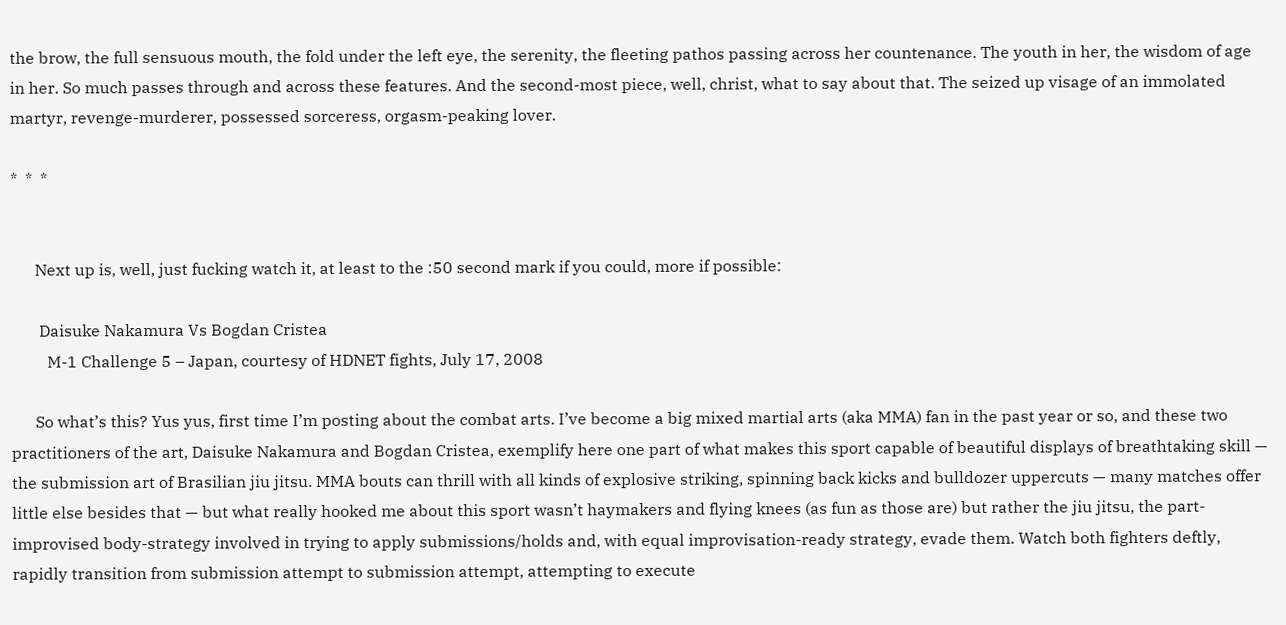the brow, the full sensuous mouth, the fold under the left eye, the serenity, the fleeting pathos passing across her countenance. The youth in her, the wisdom of age in her. So much passes through and across these features. And the second-most piece, well, christ, what to say about that. The seized up visage of an immolated martyr, revenge-murderer, possessed sorceress, orgasm-peaking lover.

*  *  *


      Next up is, well, just fucking watch it, at least to the :50 second mark if you could, more if possible:

       Daisuke Nakamura Vs Bogdan Cristea
         M-1 Challenge 5 – Japan, courtesy of HDNET fights, July 17, 2008

      So what’s this? Yus yus, first time I’m posting about the combat arts. I’ve become a big mixed martial arts (aka MMA) fan in the past year or so, and these two practitioners of the art, Daisuke Nakamura and Bogdan Cristea, exemplify here one part of what makes this sport capable of beautiful displays of breathtaking skill — the submission art of Brasilian jiu jitsu. MMA bouts can thrill with all kinds of explosive striking, spinning back kicks and bulldozer uppercuts — many matches offer little else besides that — but what really hooked me about this sport wasn’t haymakers and flying knees (as fun as those are) but rather the jiu jitsu, the part-improvised body-strategy involved in trying to apply submissions/holds and, with equal improvisation-ready strategy, evade them. Watch both fighters deftly, rapidly transition from submission attempt to submission attempt, attempting to execute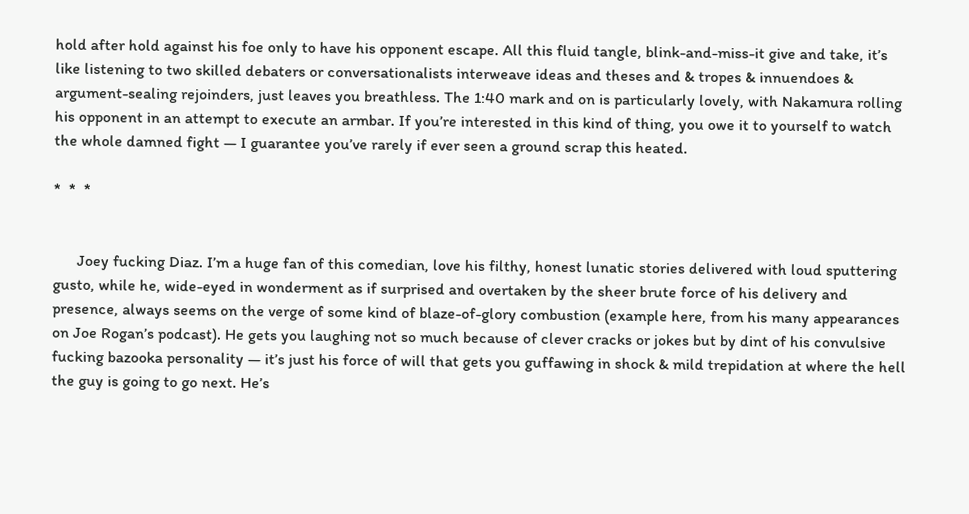hold after hold against his foe only to have his opponent escape. All this fluid tangle, blink-and-miss-it give and take, it’s like listening to two skilled debaters or conversationalists interweave ideas and theses and & tropes & innuendoes & argument-sealing rejoinders, just leaves you breathless. The 1:40 mark and on is particularly lovely, with Nakamura rolling his opponent in an attempt to execute an armbar. If you’re interested in this kind of thing, you owe it to yourself to watch the whole damned fight — I guarantee you’ve rarely if ever seen a ground scrap this heated.

*  *  *


      Joey fucking Diaz. I’m a huge fan of this comedian, love his filthy, honest lunatic stories delivered with loud sputtering gusto, while he, wide-eyed in wonderment as if surprised and overtaken by the sheer brute force of his delivery and presence, always seems on the verge of some kind of blaze-of-glory combustion (example here, from his many appearances on Joe Rogan’s podcast). He gets you laughing not so much because of clever cracks or jokes but by dint of his convulsive fucking bazooka personality — it’s just his force of will that gets you guffawing in shock & mild trepidation at where the hell the guy is going to go next. He’s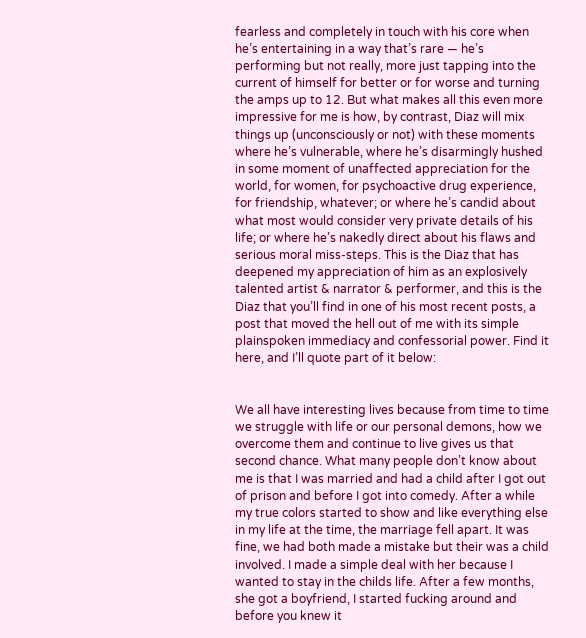fearless and completely in touch with his core when he’s entertaining in a way that’s rare — he’s performing but not really, more just tapping into the current of himself for better or for worse and turning the amps up to 12. But what makes all this even more impressive for me is how, by contrast, Diaz will mix things up (unconsciously or not) with these moments where he’s vulnerable, where he’s disarmingly hushed in some moment of unaffected appreciation for the world, for women, for psychoactive drug experience, for friendship, whatever; or where he’s candid about what most would consider very private details of his life; or where he’s nakedly direct about his flaws and serious moral miss-steps. This is the Diaz that has deepened my appreciation of him as an explosively talented artist & narrator & performer, and this is the Diaz that you’ll find in one of his most recent posts, a post that moved the hell out of me with its simple plainspoken immediacy and confessorial power. Find it here, and I’ll quote part of it below:


We all have interesting lives because from time to time we struggle with life or our personal demons, how we overcome them and continue to live gives us that second chance. What many people don’t know about me is that I was married and had a child after I got out of prison and before I got into comedy. After a while my true colors started to show and like everything else in my life at the time, the marriage fell apart. It was fine, we had both made a mistake but their was a child involved. I made a simple deal with her because I wanted to stay in the childs life. After a few months, she got a boyfriend, I started fucking around and before you knew it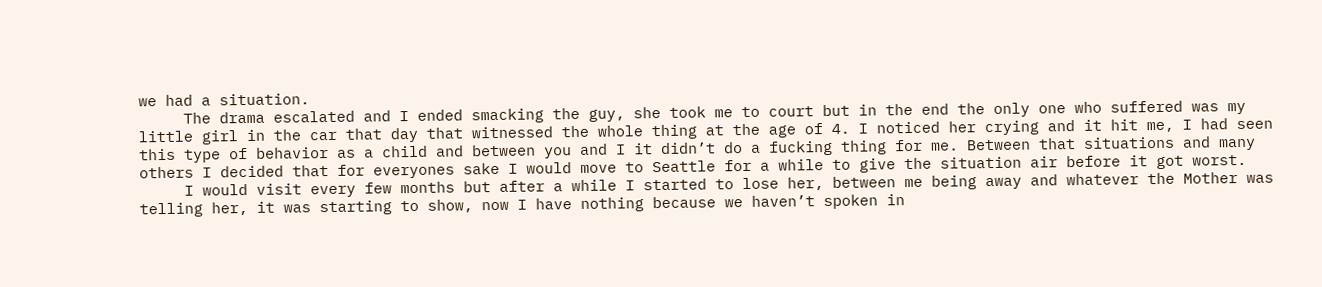we had a situation.
     The drama escalated and I ended smacking the guy, she took me to court but in the end the only one who suffered was my little girl in the car that day that witnessed the whole thing at the age of 4. I noticed her crying and it hit me, I had seen this type of behavior as a child and between you and I it didn’t do a fucking thing for me. Between that situations and many others I decided that for everyones sake I would move to Seattle for a while to give the situation air before it got worst.
     I would visit every few months but after a while I started to lose her, between me being away and whatever the Mother was telling her, it was starting to show, now I have nothing because we haven’t spoken in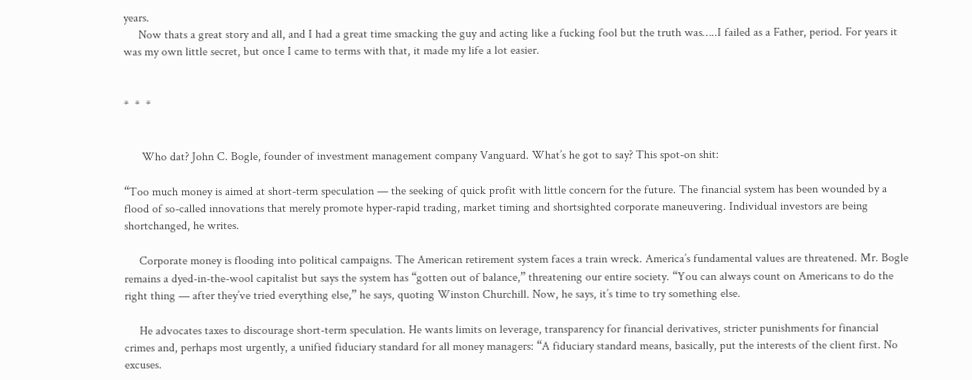years.
     Now thats a great story and all, and I had a great time smacking the guy and acting like a fucking fool but the truth was…..I failed as a Father, period. For years it was my own little secret, but once I came to terms with that, it made my life a lot easier.


*  *  *


      Who dat? John C. Bogle, founder of investment management company Vanguard. What’s he got to say? This spot-on shit:

“Too much money is aimed at short-term speculation — the seeking of quick profit with little concern for the future. The financial system has been wounded by a flood of so-called innovations that merely promote hyper-rapid trading, market timing and shortsighted corporate maneuvering. Individual investors are being shortchanged, he writes.

     Corporate money is flooding into political campaigns. The American retirement system faces a train wreck. America’s fundamental values are threatened. Mr. Bogle remains a dyed-in-the-wool capitalist but says the system has “gotten out of balance,” threatening our entire society. “You can always count on Americans to do the right thing — after they’ve tried everything else,” he says, quoting Winston Churchill. Now, he says, it’s time to try something else.

     He advocates taxes to discourage short-term speculation. He wants limits on leverage, transparency for financial derivatives, stricter punishments for financial crimes and, perhaps most urgently, a unified fiduciary standard for all money managers: “A fiduciary standard means, basically, put the interests of the client first. No excuses.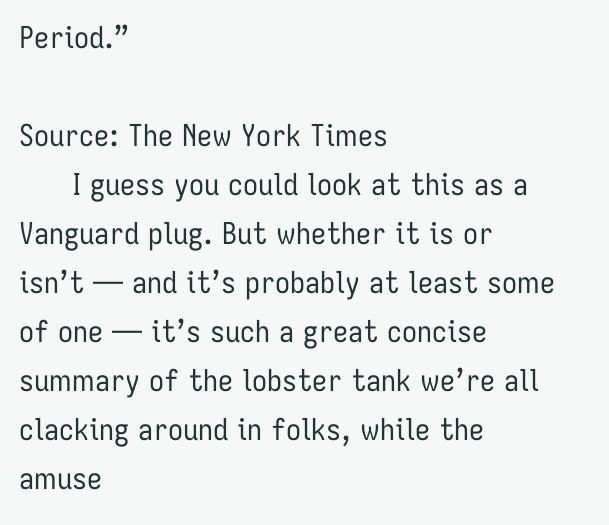Period.”

Source: The New York Times
      I guess you could look at this as a Vanguard plug. But whether it is or isn’t — and it’s probably at least some of one — it’s such a great concise summary of the lobster tank we’re all clacking around in folks, while the amuse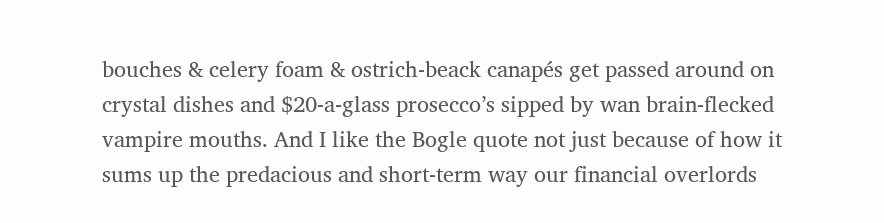bouches & celery foam & ostrich-beack canapés get passed around on crystal dishes and $20-a-glass prosecco’s sipped by wan brain-flecked vampire mouths. And I like the Bogle quote not just because of how it sums up the predacious and short-term way our financial overlords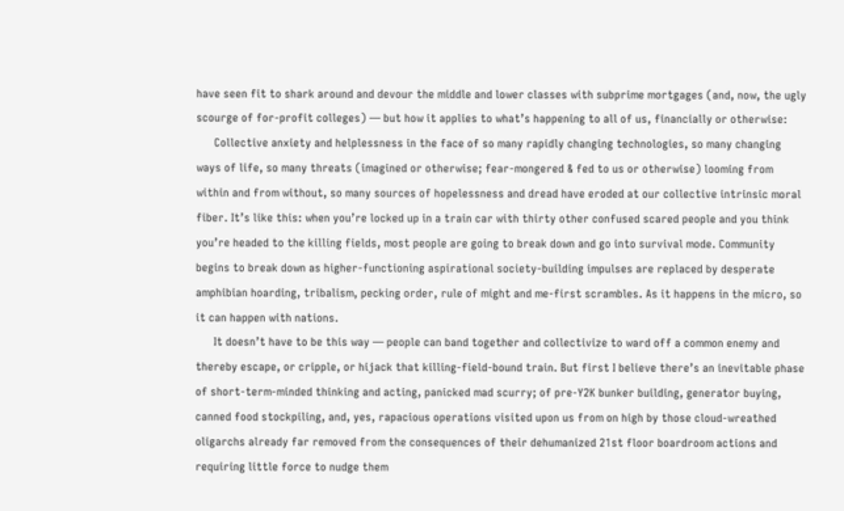have seen fit to shark around and devour the middle and lower classes with subprime mortgages (and, now, the ugly scourge of for-profit colleges) — but how it applies to what’s happening to all of us, financially or otherwise:
      Collective anxiety and helplessness in the face of so many rapidly changing technologies, so many changing ways of life, so many threats (imagined or otherwise; fear-mongered & fed to us or otherwise) looming from within and from without, so many sources of hopelessness and dread have eroded at our collective intrinsic moral fiber. It’s like this: when you’re locked up in a train car with thirty other confused scared people and you think you’re headed to the killing fields, most people are going to break down and go into survival mode. Community begins to break down as higher-functioning aspirational society-building impulses are replaced by desperate amphibian hoarding, tribalism, pecking order, rule of might and me-first scrambles. As it happens in the micro, so it can happen with nations.
      It doesn’t have to be this way — people can band together and collectivize to ward off a common enemy and thereby escape, or cripple, or hijack that killing-field-bound train. But first I believe there’s an inevitable phase of short-term-minded thinking and acting, panicked mad scurry; of pre-Y2K bunker building, generator buying, canned food stockpiling, and, yes, rapacious operations visited upon us from on high by those cloud-wreathed oligarchs already far removed from the consequences of their dehumanized 21st floor boardroom actions and requiring little force to nudge them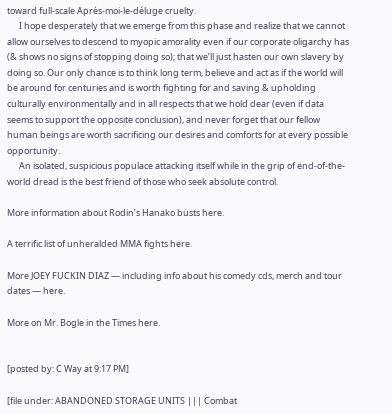toward full-scale Après-moi-le-déluge cruelty.
      I hope desperately that we emerge from this phase and realize that we cannot allow ourselves to descend to myopic amorality even if our corporate oligarchy has (& shows no signs of stopping doing so); that we’ll just hasten our own slavery by doing so. Our only chance is to think long term, believe and act as if the world will be around for centuries and is worth fighting for and saving & upholding culturally environmentally and in all respects that we hold dear (even if data seems to support the opposite conclusion), and never forget that our fellow human beings are worth sacrificing our desires and comforts for at every possible opportunity.
      An isolated, suspicious populace attacking itself while in the grip of end-of-the-world dread is the best friend of those who seek absolute control.

More information about Rodin’s Hanako busts here.

A terrific list of unheralded MMA fights here.

More JOEY FUCKIN DIAZ — including info about his comedy cds, merch and tour dates — here.

More on Mr. Bogle in the Times here.


[posted by: C Way at 9:17 PM]

[file under: ABANDONED STORAGE UNITS ||| Combat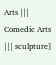Arts ||| Comedic Arts ||| sculpture]